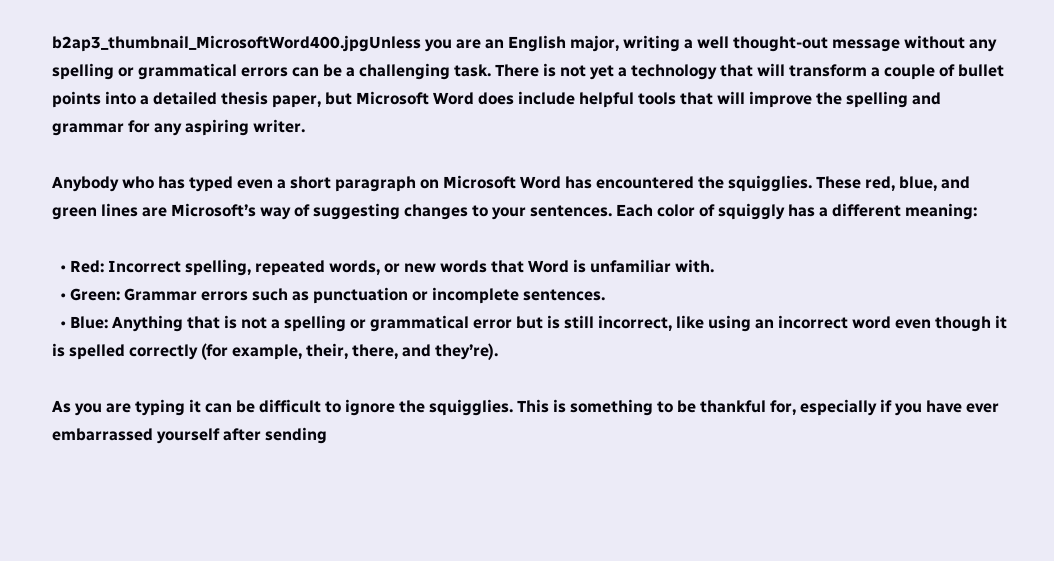b2ap3_thumbnail_MicrosoftWord400.jpgUnless you are an English major, writing a well thought-out message without any spelling or grammatical errors can be a challenging task. There is not yet a technology that will transform a couple of bullet points into a detailed thesis paper, but Microsoft Word does include helpful tools that will improve the spelling and grammar for any aspiring writer.

Anybody who has typed even a short paragraph on Microsoft Word has encountered the squigglies. These red, blue, and green lines are Microsoft’s way of suggesting changes to your sentences. Each color of squiggly has a different meaning:

  • Red: Incorrect spelling, repeated words, or new words that Word is unfamiliar with.
  • Green: Grammar errors such as punctuation or incomplete sentences.
  • Blue: Anything that is not a spelling or grammatical error but is still incorrect, like using an incorrect word even though it is spelled correctly (for example, their, there, and they’re).

As you are typing it can be difficult to ignore the squigglies. This is something to be thankful for, especially if you have ever embarrassed yourself after sending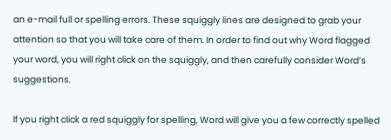an e-mail full or spelling errors. These squiggly lines are designed to grab your attention so that you will take care of them. In order to find out why Word flagged your word, you will right click on the squiggly, and then carefully consider Word’s suggestions.

If you right click a red squiggly for spelling, Word will give you a few correctly spelled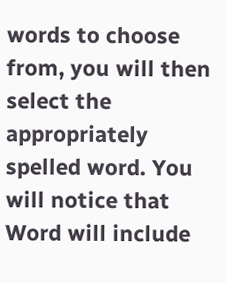words to choose from, you will then select the appropriately spelled word. You will notice that Word will include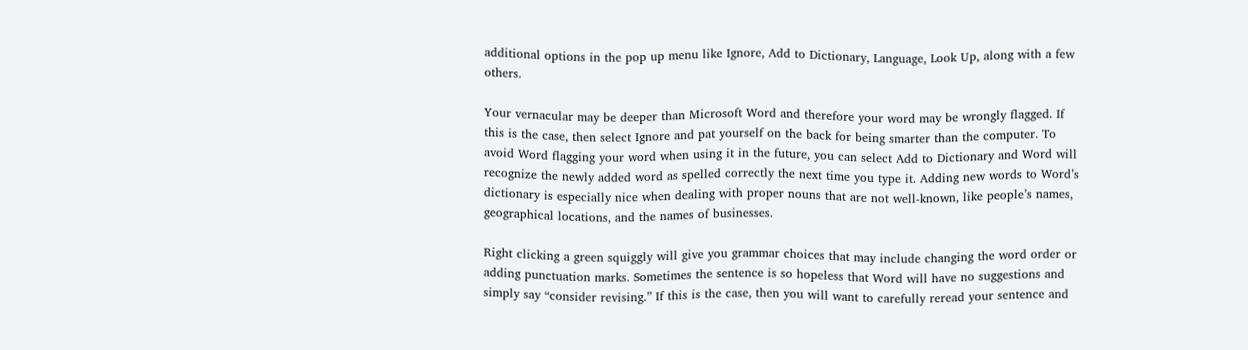additional options in the pop up menu like Ignore, Add to Dictionary, Language, Look Up, along with a few others.

Your vernacular may be deeper than Microsoft Word and therefore your word may be wrongly flagged. If this is the case, then select Ignore and pat yourself on the back for being smarter than the computer. To avoid Word flagging your word when using it in the future, you can select Add to Dictionary and Word will recognize the newly added word as spelled correctly the next time you type it. Adding new words to Word’s dictionary is especially nice when dealing with proper nouns that are not well-known, like people’s names, geographical locations, and the names of businesses.

Right clicking a green squiggly will give you grammar choices that may include changing the word order or adding punctuation marks. Sometimes the sentence is so hopeless that Word will have no suggestions and simply say “consider revising.” If this is the case, then you will want to carefully reread your sentence and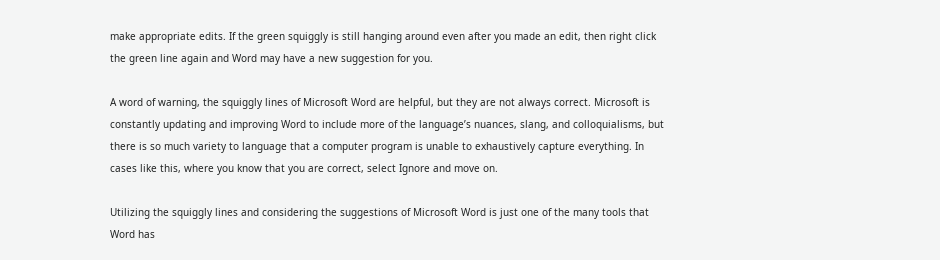make appropriate edits. If the green squiggly is still hanging around even after you made an edit, then right click the green line again and Word may have a new suggestion for you.

A word of warning, the squiggly lines of Microsoft Word are helpful, but they are not always correct. Microsoft is constantly updating and improving Word to include more of the language’s nuances, slang, and colloquialisms, but there is so much variety to language that a computer program is unable to exhaustively capture everything. In cases like this, where you know that you are correct, select Ignore and move on.

Utilizing the squiggly lines and considering the suggestions of Microsoft Word is just one of the many tools that Word has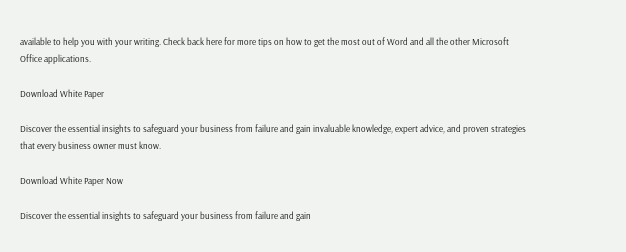available to help you with your writing. Check back here for more tips on how to get the most out of Word and all the other Microsoft Office applications.

Download White Paper

Discover the essential insights to safeguard your business from failure and gain invaluable knowledge, expert advice, and proven strategies that every business owner must know.

Download White Paper Now

Discover the essential insights to safeguard your business from failure and gain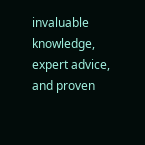invaluable knowledge, expert advice, and proven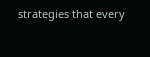strategies that every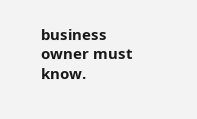business owner must know.